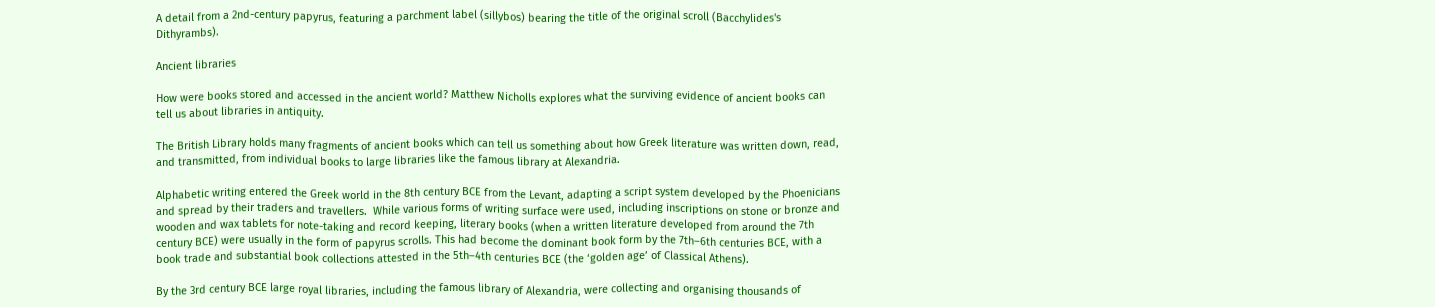A detail from a 2nd-century papyrus, featuring a parchment label (sillybos) bearing the title of the original scroll (Bacchylides's Dithyrambs).

Ancient libraries

How were books stored and accessed in the ancient world? Matthew Nicholls explores what the surviving evidence of ancient books can tell us about libraries in antiquity.

The British Library holds many fragments of ancient books which can tell us something about how Greek literature was written down, read, and transmitted, from individual books to large libraries like the famous library at Alexandria.

Alphabetic writing entered the Greek world in the 8th century BCE from the Levant, adapting a script system developed by the Phoenicians and spread by their traders and travellers.  While various forms of writing surface were used, including inscriptions on stone or bronze and wooden and wax tablets for note-taking and record keeping, literary books (when a written literature developed from around the 7th century BCE) were usually in the form of papyrus scrolls. This had become the dominant book form by the 7th–6th centuries BCE, with a book trade and substantial book collections attested in the 5th–4th centuries BCE (the ‘golden age’ of Classical Athens).

By the 3rd century BCE large royal libraries, including the famous library of Alexandria, were collecting and organising thousands of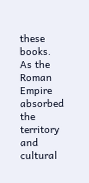these books. As the Roman Empire absorbed the territory and cultural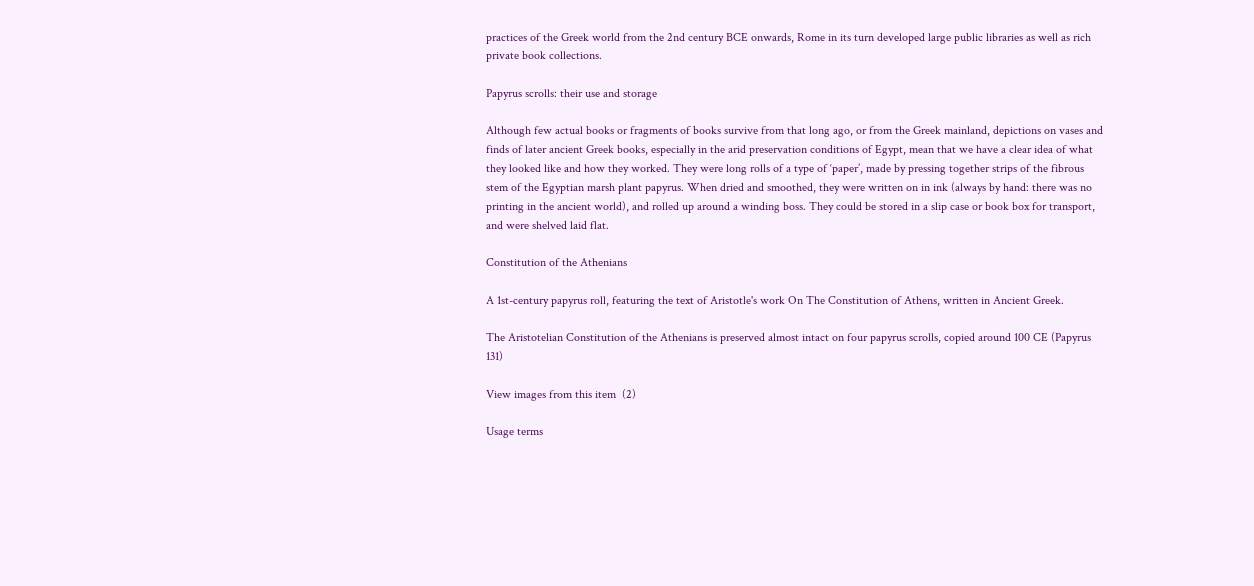practices of the Greek world from the 2nd century BCE onwards, Rome in its turn developed large public libraries as well as rich private book collections.

Papyrus scrolls: their use and storage

Although few actual books or fragments of books survive from that long ago, or from the Greek mainland, depictions on vases and finds of later ancient Greek books, especially in the arid preservation conditions of Egypt, mean that we have a clear idea of what they looked like and how they worked. They were long rolls of a type of ‘paper’, made by pressing together strips of the fibrous stem of the Egyptian marsh plant papyrus. When dried and smoothed, they were written on in ink (always by hand: there was no printing in the ancient world), and rolled up around a winding boss. They could be stored in a slip case or book box for transport, and were shelved laid flat.

Constitution of the Athenians

A 1st-century papyrus roll, featuring the text of Aristotle's work On The Constitution of Athens, written in Ancient Greek.

The Aristotelian Constitution of the Athenians is preserved almost intact on four papyrus scrolls, copied around 100 CE (Papyrus 131)

View images from this item  (2)

Usage terms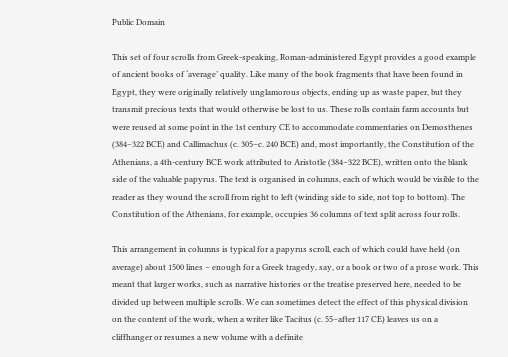Public Domain

This set of four scrolls from Greek-speaking, Roman-administered Egypt provides a good example of ancient books of ‘average’ quality. Like many of the book fragments that have been found in Egypt, they were originally relatively unglamorous objects, ending up as waste paper, but they transmit precious texts that would otherwise be lost to us. These rolls contain farm accounts but were reused at some point in the 1st century CE to accommodate commentaries on Demosthenes (384–322 BCE) and Callimachus (c. 305–c. 240 BCE) and, most importantly, the Constitution of the Athenians, a 4th-century BCE work attributed to Aristotle (384–322 BCE), written onto the blank side of the valuable papyrus. The text is organised in columns, each of which would be visible to the reader as they wound the scroll from right to left (winding side to side, not top to bottom). The Constitution of the Athenians, for example, occupies 36 columns of text split across four rolls.

This arrangement in columns is typical for a papyrus scroll, each of which could have held (on average) about 1500 lines – enough for a Greek tragedy, say, or a book or two of a prose work. This meant that larger works, such as narrative histories or the treatise preserved here, needed to be divided up between multiple scrolls. We can sometimes detect the effect of this physical division on the content of the work, when a writer like Tacitus (c. 55–after 117 CE) leaves us on a cliffhanger or resumes a new volume with a definite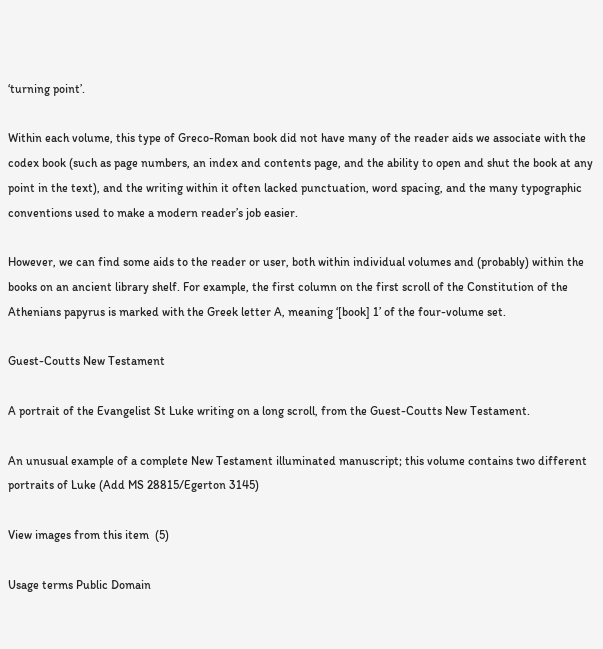‘turning point’.

Within each volume, this type of Greco-Roman book did not have many of the reader aids we associate with the codex book (such as page numbers, an index and contents page, and the ability to open and shut the book at any point in the text), and the writing within it often lacked punctuation, word spacing, and the many typographic conventions used to make a modern reader’s job easier.

However, we can find some aids to the reader or user, both within individual volumes and (probably) within the books on an ancient library shelf. For example, the first column on the first scroll of the Constitution of the Athenians papyrus is marked with the Greek letter A, meaning ‘[book] 1’ of the four-volume set.

Guest-Coutts New Testament

A portrait of the Evangelist St Luke writing on a long scroll, from the Guest-Coutts New Testament.

An unusual example of a complete New Testament illuminated manuscript; this volume contains two different portraits of Luke (Add MS 28815/Egerton 3145)

View images from this item  (5)

Usage terms Public Domain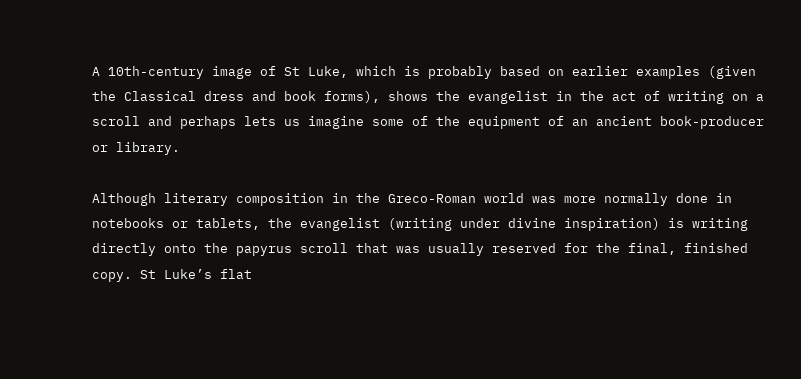A 10th-century image of St Luke, which is probably based on earlier examples (given the Classical dress and book forms), shows the evangelist in the act of writing on a scroll and perhaps lets us imagine some of the equipment of an ancient book-producer or library.

Although literary composition in the Greco-Roman world was more normally done in notebooks or tablets, the evangelist (writing under divine inspiration) is writing directly onto the papyrus scroll that was usually reserved for the final, finished copy. St Luke’s flat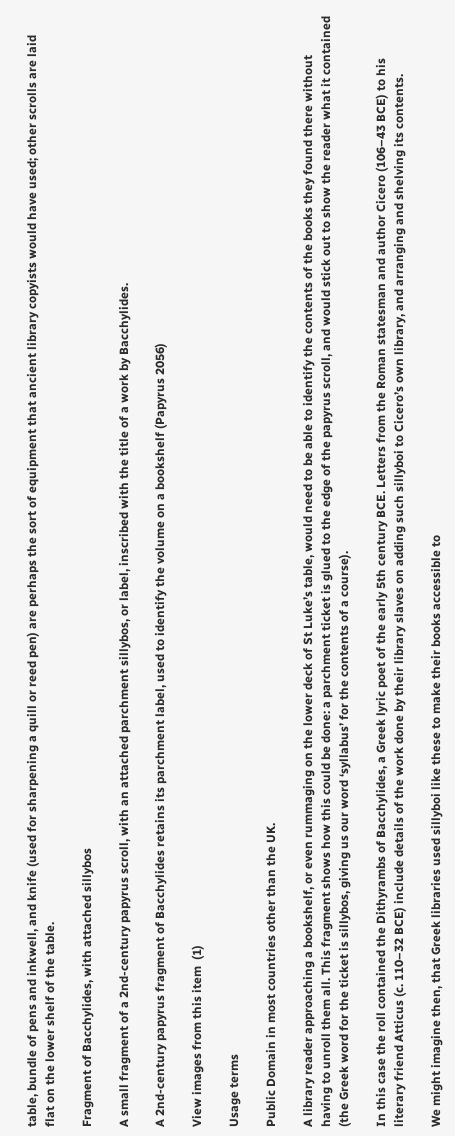table, bundle of pens and inkwell, and knife (used for sharpening a quill or reed pen) are perhaps the sort of equipment that ancient library copyists would have used; other scrolls are laid flat on the lower shelf of the table.

Fragment of Bacchylides, with attached sillybos

A small fragment of a 2nd-century papyrus scroll, with an attached parchment sillybos, or label, inscribed with the title of a work by Bacchylides.

A 2nd-century papyrus fragment of Bacchylides retains its parchment label, used to identify the volume on a bookshelf (Papyrus 2056)

View images from this item  (1)

Usage terms

Public Domain in most countries other than the UK.

A library reader approaching a bookshelf, or even rummaging on the lower deck of St Luke’s table, would need to be able to identify the contents of the books they found there without having to unroll them all. This fragment shows how this could be done: a parchment ticket is glued to the edge of the papyrus scroll, and would stick out to show the reader what it contained (the Greek word for the ticket is sillybos, giving us our word ‘syllabus’ for the contents of a course).

In this case the roll contained the Dithyrambs of Bacchylides, a Greek lyric poet of the early 5th century BCE. Letters from the Roman statesman and author Cicero (106–43 BCE) to his literary friend Atticus (c. 110–32 BCE) include details of the work done by their library slaves on adding such sillyboi to Cicero’s own library, and arranging and shelving its contents.

We might imagine then, that Greek libraries used sillyboi like these to make their books accessible to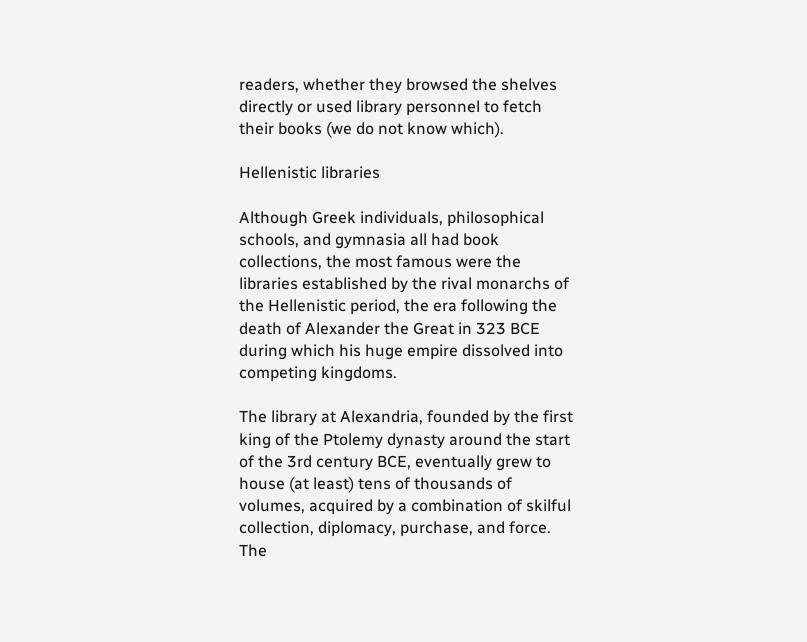readers, whether they browsed the shelves directly or used library personnel to fetch their books (we do not know which).

Hellenistic libraries

Although Greek individuals, philosophical schools, and gymnasia all had book collections, the most famous were the libraries established by the rival monarchs of the Hellenistic period, the era following the death of Alexander the Great in 323 BCE during which his huge empire dissolved into competing kingdoms.

The library at Alexandria, founded by the first king of the Ptolemy dynasty around the start of the 3rd century BCE, eventually grew to house (at least) tens of thousands of volumes, acquired by a combination of skilful collection, diplomacy, purchase, and force. The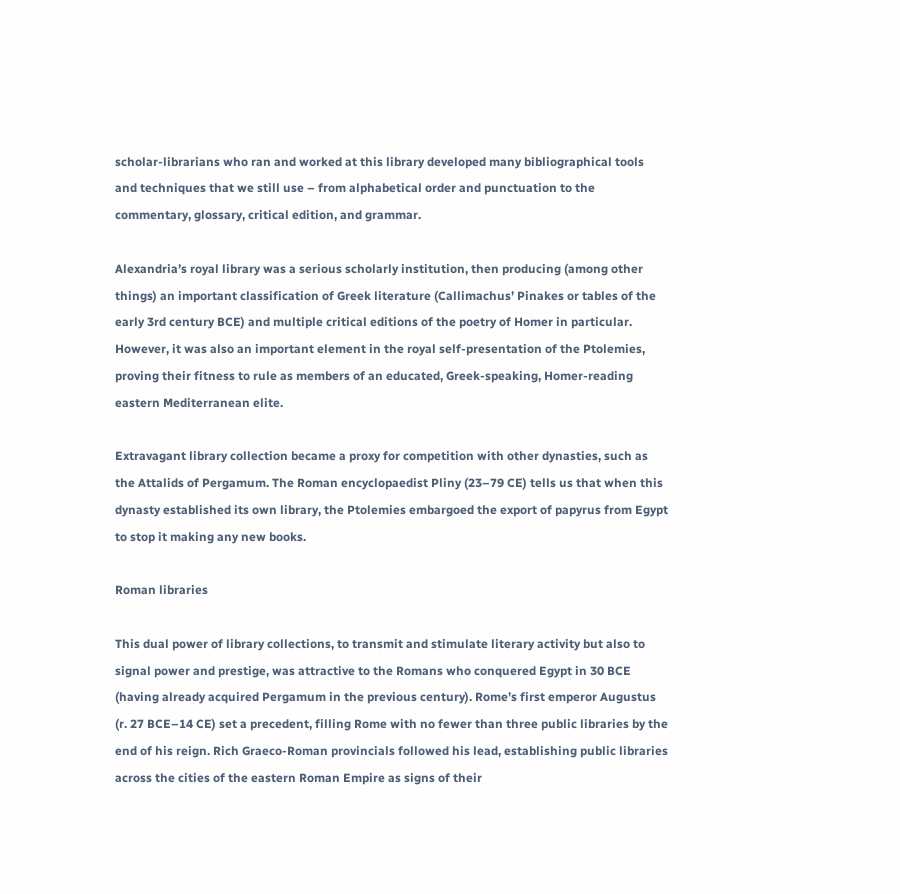scholar-librarians who ran and worked at this library developed many bibliographical tools and techniques that we still use – from alphabetical order and punctuation to the commentary, glossary, critical edition, and grammar.

Alexandria’s royal library was a serious scholarly institution, then producing (among other things) an important classification of Greek literature (Callimachus’ Pinakes or tables of the early 3rd century BCE) and multiple critical editions of the poetry of Homer in particular. However, it was also an important element in the royal self-presentation of the Ptolemies, proving their fitness to rule as members of an educated, Greek-speaking, Homer-reading eastern Mediterranean elite.

Extravagant library collection became a proxy for competition with other dynasties, such as the Attalids of Pergamum. The Roman encyclopaedist Pliny (23–79 CE) tells us that when this dynasty established its own library, the Ptolemies embargoed the export of papyrus from Egypt to stop it making any new books.

Roman libraries

This dual power of library collections, to transmit and stimulate literary activity but also to signal power and prestige, was attractive to the Romans who conquered Egypt in 30 BCE (having already acquired Pergamum in the previous century). Rome’s first emperor Augustus (r. 27 BCE–14 CE) set a precedent, filling Rome with no fewer than three public libraries by the end of his reign. Rich Graeco-Roman provincials followed his lead, establishing public libraries across the cities of the eastern Roman Empire as signs of their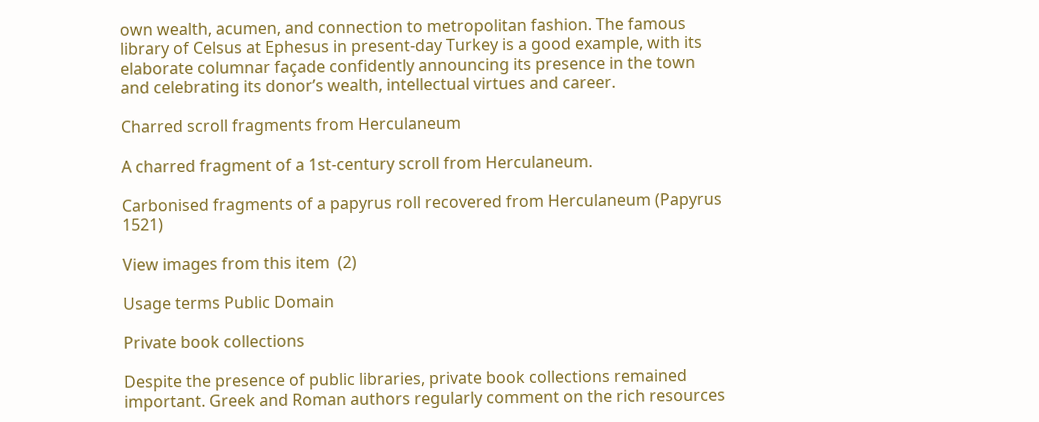own wealth, acumen, and connection to metropolitan fashion. The famous library of Celsus at Ephesus in present-day Turkey is a good example, with its elaborate columnar façade confidently announcing its presence in the town and celebrating its donor’s wealth, intellectual virtues and career.

Charred scroll fragments from Herculaneum

A charred fragment of a 1st-century scroll from Herculaneum.

Carbonised fragments of a papyrus roll recovered from Herculaneum (Papyrus 1521)

View images from this item  (2)

Usage terms Public Domain

Private book collections

Despite the presence of public libraries, private book collections remained important. Greek and Roman authors regularly comment on the rich resources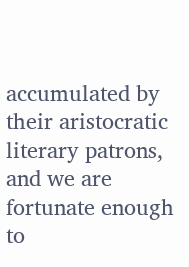accumulated by their aristocratic literary patrons, and we are fortunate enough to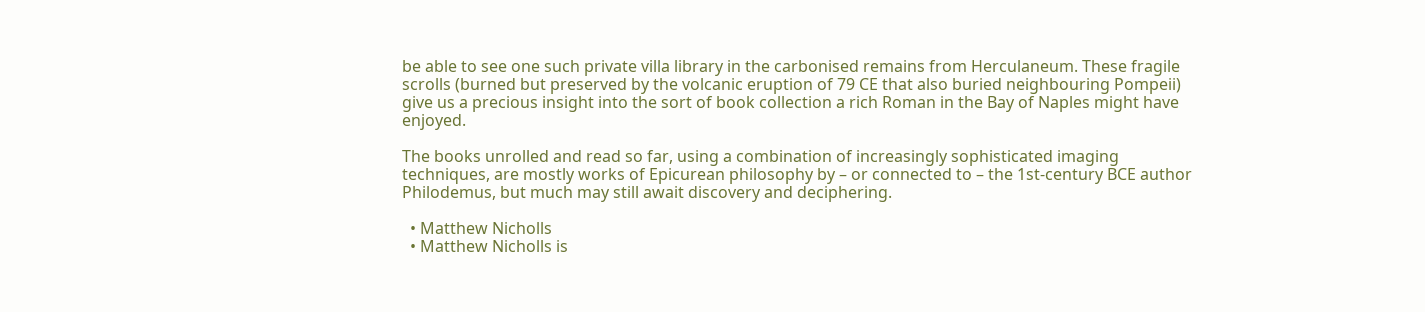be able to see one such private villa library in the carbonised remains from Herculaneum. These fragile scrolls (burned but preserved by the volcanic eruption of 79 CE that also buried neighbouring Pompeii) give us a precious insight into the sort of book collection a rich Roman in the Bay of Naples might have enjoyed.

The books unrolled and read so far, using a combination of increasingly sophisticated imaging techniques, are mostly works of Epicurean philosophy by – or connected to – the 1st-century BCE author Philodemus, but much may still await discovery and deciphering.

  • Matthew Nicholls
  • Matthew Nicholls is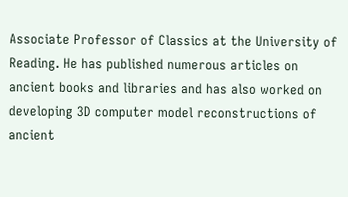Associate Professor of Classics at the University of Reading. He has published numerous articles on ancient books and libraries and has also worked on developing 3D computer model reconstructions of ancient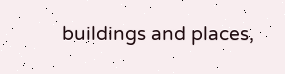buildings and places,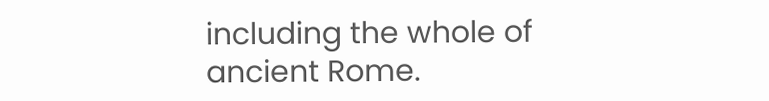including the whole of ancient Rome.